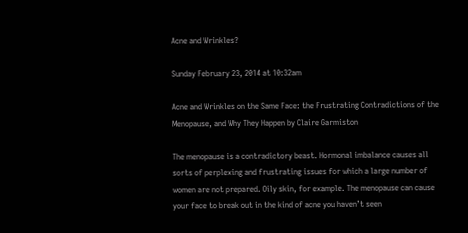Acne and Wrinkles?

Sunday February 23, 2014 at 10:32am

Acne and Wrinkles on the Same Face: the Frustrating Contradictions of the Menopause, and Why They Happen by Claire Garmiston

The menopause is a contradictory beast. Hormonal imbalance causes all sorts of perplexing and frustrating issues for which a large number of women are not prepared. Oily skin, for example. The menopause can cause your face to break out in the kind of acne you haven’t seen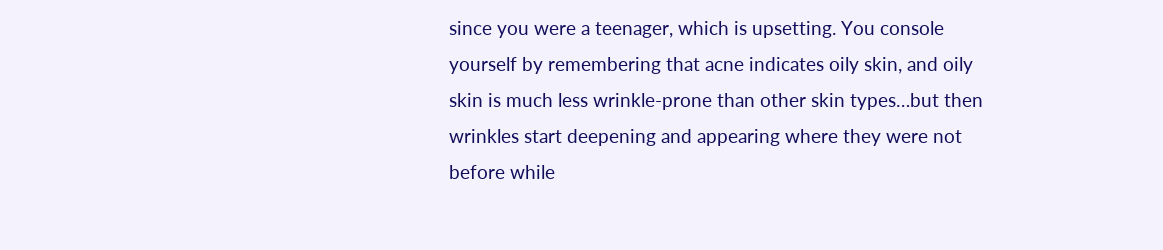since you were a teenager, which is upsetting. You console yourself by remembering that acne indicates oily skin, and oily skin is much less wrinkle-prone than other skin types…but then wrinkles start deepening and appearing where they were not before while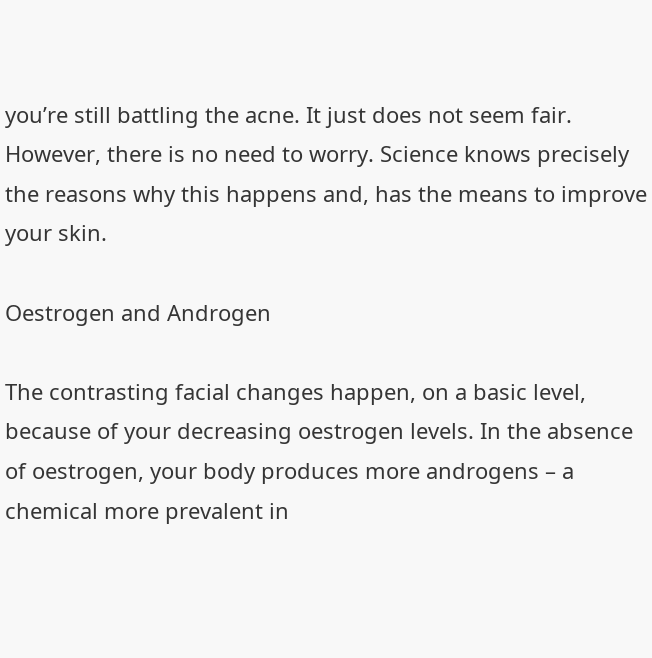you’re still battling the acne. It just does not seem fair. However, there is no need to worry. Science knows precisely the reasons why this happens and, has the means to improve your skin.

Oestrogen and Androgen

The contrasting facial changes happen, on a basic level, because of your decreasing oestrogen levels. In the absence of oestrogen, your body produces more androgens – a chemical more prevalent in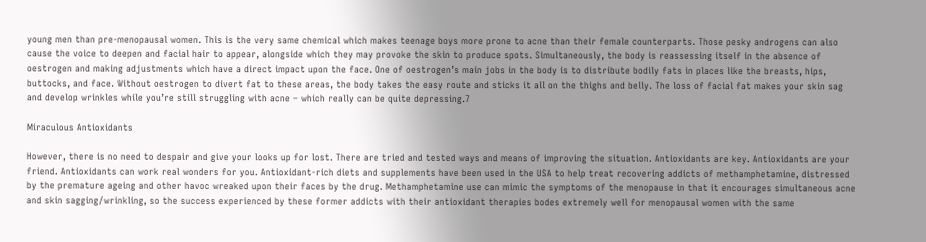young men than pre-menopausal women. This is the very same chemical which makes teenage boys more prone to acne than their female counterparts. Those pesky androgens can also cause the voice to deepen and facial hair to appear, alongside which they may provoke the skin to produce spots. Simultaneously, the body is reassessing itself in the absence of oestrogen and making adjustments which have a direct impact upon the face. One of oestrogen’s main jobs in the body is to distribute bodily fats in places like the breasts, hips, buttocks, and face. Without oestrogen to divert fat to these areas, the body takes the easy route and sticks it all on the thighs and belly. The loss of facial fat makes your skin sag and develop wrinkles while you’re still struggling with acne – which really can be quite depressing.7

Miraculous Antioxidants

However, there is no need to despair and give your looks up for lost. There are tried and tested ways and means of improving the situation. Antioxidants are key. Antioxidants are your friend. Antioxidants can work real wonders for you. Antioxidant-rich diets and supplements have been used in the USA to help treat recovering addicts of methamphetamine, distressed by the premature ageing and other havoc wreaked upon their faces by the drug. Methamphetamine use can mimic the symptoms of the menopause in that it encourages simultaneous acne and skin sagging/wrinkling, so the success experienced by these former addicts with their antioxidant therapies bodes extremely well for menopausal women with the same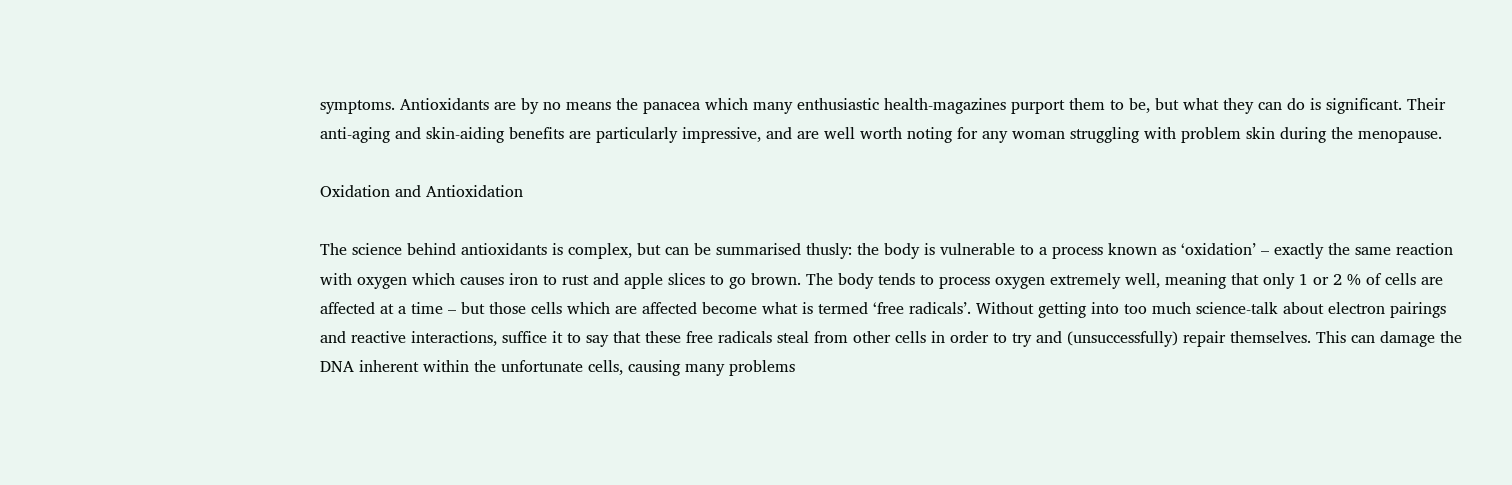symptoms. Antioxidants are by no means the panacea which many enthusiastic health-magazines purport them to be, but what they can do is significant. Their anti-aging and skin-aiding benefits are particularly impressive, and are well worth noting for any woman struggling with problem skin during the menopause.

Oxidation and Antioxidation

The science behind antioxidants is complex, but can be summarised thusly: the body is vulnerable to a process known as ‘oxidation’ – exactly the same reaction with oxygen which causes iron to rust and apple slices to go brown. The body tends to process oxygen extremely well, meaning that only 1 or 2 % of cells are affected at a time – but those cells which are affected become what is termed ‘free radicals’. Without getting into too much science-talk about electron pairings and reactive interactions, suffice it to say that these free radicals steal from other cells in order to try and (unsuccessfully) repair themselves. This can damage the DNA inherent within the unfortunate cells, causing many problems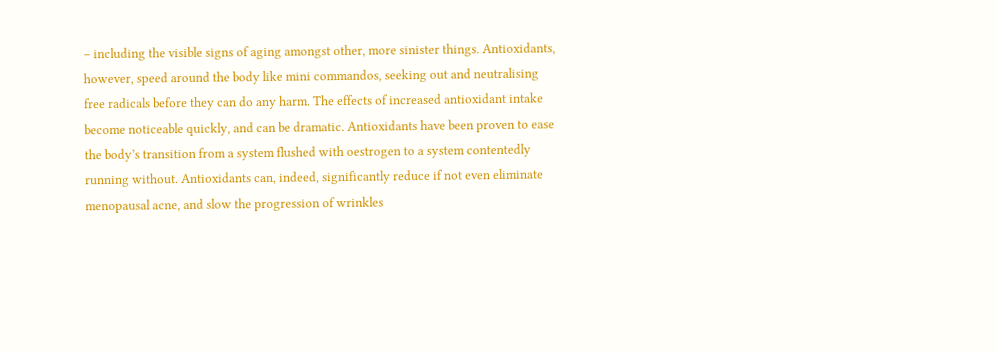– including the visible signs of aging amongst other, more sinister things. Antioxidants, however, speed around the body like mini commandos, seeking out and neutralising free radicals before they can do any harm. The effects of increased antioxidant intake become noticeable quickly, and can be dramatic. Antioxidants have been proven to ease the body’s transition from a system flushed with oestrogen to a system contentedly running without. Antioxidants can, indeed, significantly reduce if not even eliminate menopausal acne, and slow the progression of wrinkles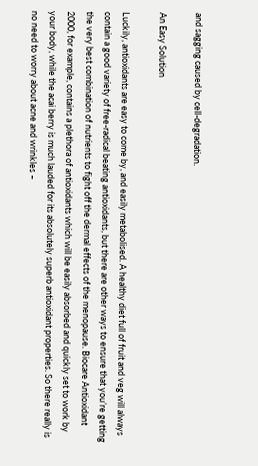and sagging caused by cell-degradation.

An Easy Solution

Luckily, antioxidants are easy to come by, and easily metabolised. A healthy diet full of fruit and veg will always contain a good variety of free-radical beating antioxidants, but there are other ways to ensure that you’re getting the very best combination of nutrients to fight off the dermal effects of the menopause. Biocare Antioxidant 2000, for example, contains a plethora of antioxidants which will be easily absorbed and quickly set to work by your body, while the acai berry is much lauded for its absolutely superb antioxidant properties. So there really is no need to worry about acne and wrinkles –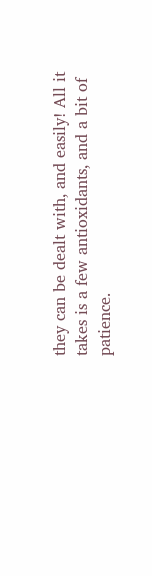they can be dealt with, and easily! All it takes is a few antioxidants, and a bit of patience.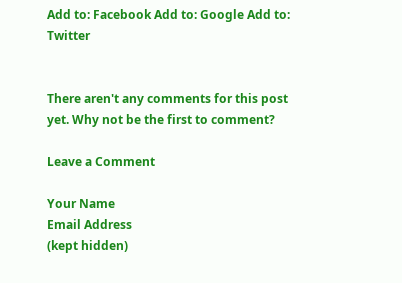Add to: Facebook Add to: Google Add to: Twitter


There aren't any comments for this post yet. Why not be the first to comment?

Leave a Comment

Your Name
Email Address
(kept hidden)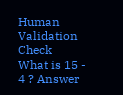Human Validation Check
What is 15 - 4 ? Answer